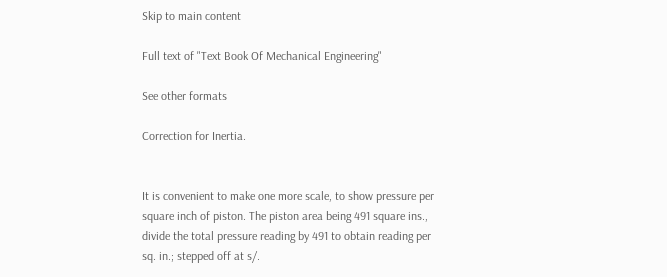Skip to main content

Full text of "Text Book Of Mechanical Engineering"

See other formats

Correction for Inertia.


It is convenient to make one more scale, to show pressure per
square inch of piston. The piston area being 491 square ins.,
divide the total pressure reading by 491 to obtain reading per
sq. in.; stepped off at s/.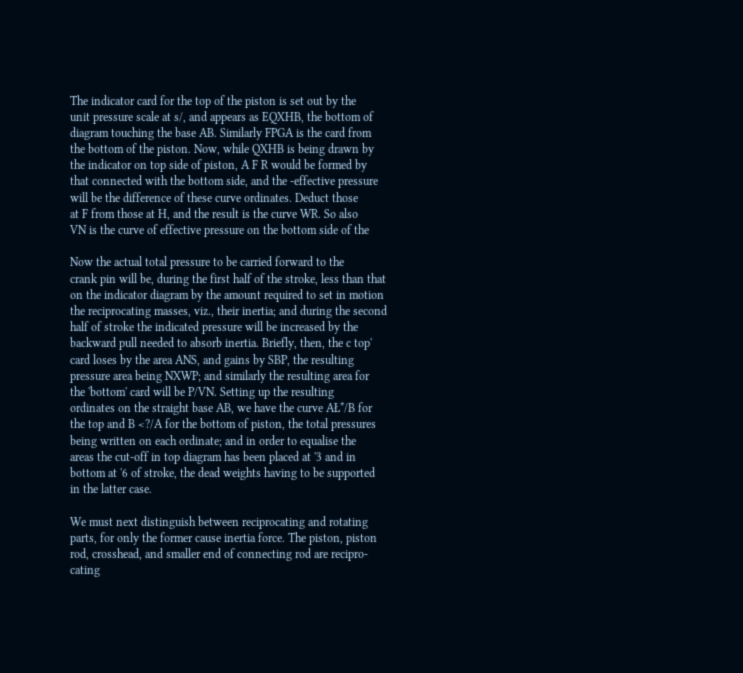The indicator card for the top of the piston is set out by the
unit pressure scale at s/, and appears as EQXHB, the bottom of
diagram touching the base AB. Similarly FPGA is the card from
the bottom of the piston. Now, while QXHB is being drawn by
the indicator on top side of piston, A F R would be formed by
that connected with the bottom side, and the -effective pressure
will be the difference of these curve ordinates. Deduct those
at F from those at H, and the result is the curve WR. So also
VN is the curve of effective pressure on the bottom side of the

Now the actual total pressure to be carried forward to the
crank pin will be, during the first half of the stroke, less than that
on the indicator diagram by the amount required to set in motion
the reciprocating masses, viz., their inertia; and during the second
half of stroke the indicated pressure will be increased by the
backward pull needed to absorb inertia. Briefly, then, the c top'
card loses by the area ANS, and gains by SBP, the resulting
pressure area being NXWP; and similarly the resulting area for
the 'bottom' card will be P/VN. Setting up the resulting
ordinates on the straight base AB, we have the curve AŁ*/B for
the top and B <?/A for the bottom of piston, the total pressures
being written on each ordinate; and in order to equalise the
areas the cut-off in top diagram has been placed at '3 and in
bottom at '6 of stroke, the dead weights having to be supported
in the latter case.

We must next distinguish between reciprocating and rotating
parts, for only the former cause inertia force. The piston, piston
rod, crosshead, and smaller end of connecting rod are recipro-
cating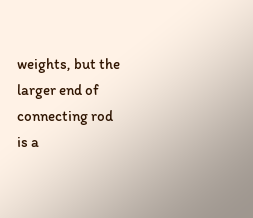weights, but the larger end of connecting rod is a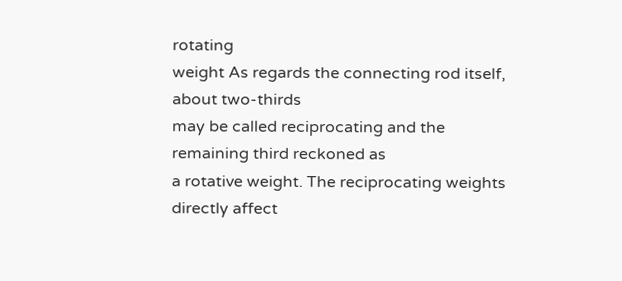rotating
weight As regards the connecting rod itself, about two-thirds
may be called reciprocating and the remaining third reckoned as
a rotative weight. The reciprocating weights directly affect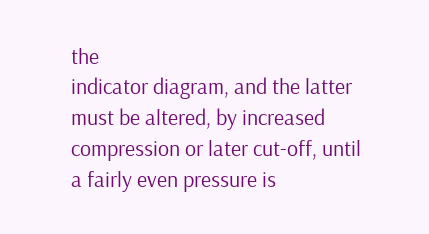the
indicator diagram, and the latter must be altered, by increased
compression or later cut-off, until a fairly even pressure is